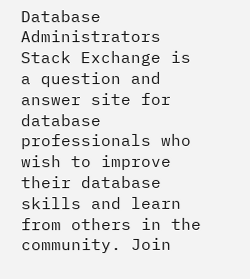Database Administrators Stack Exchange is a question and answer site for database professionals who wish to improve their database skills and learn from others in the community. Join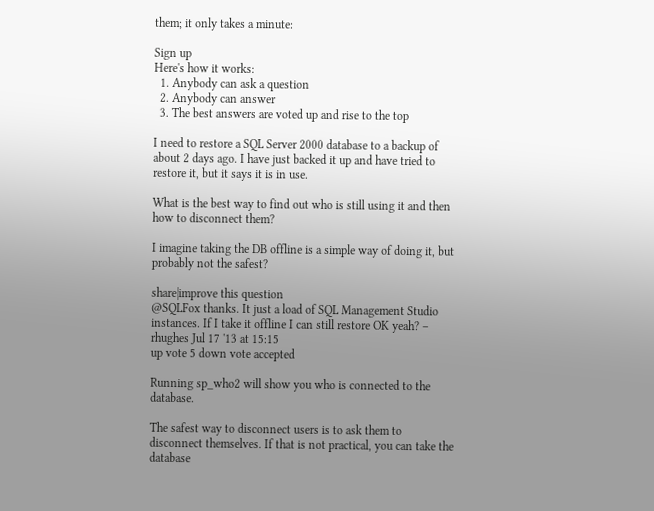them; it only takes a minute:

Sign up
Here's how it works:
  1. Anybody can ask a question
  2. Anybody can answer
  3. The best answers are voted up and rise to the top

I need to restore a SQL Server 2000 database to a backup of about 2 days ago. I have just backed it up and have tried to restore it, but it says it is in use.

What is the best way to find out who is still using it and then how to disconnect them?

I imagine taking the DB offline is a simple way of doing it, but probably not the safest?

share|improve this question
@SQLFox thanks. It just a load of SQL Management Studio instances. If I take it offline I can still restore OK yeah? – rhughes Jul 17 '13 at 15:15
up vote 5 down vote accepted

Running sp_who2 will show you who is connected to the database.

The safest way to disconnect users is to ask them to disconnect themselves. If that is not practical, you can take the database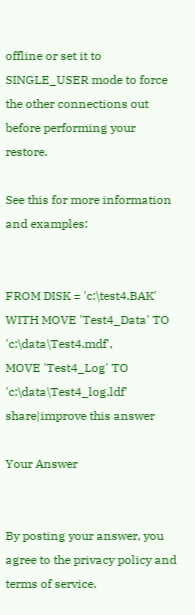offline or set it to SINGLE_USER mode to force the other connections out before performing your restore.

See this for more information and examples:


FROM DISK = 'c:\test4.BAK'
WITH MOVE 'Test4_Data' TO 'c:\data\Test4.mdf',
MOVE 'Test4_Log' TO 'c:\data\Test4_log.ldf'
share|improve this answer

Your Answer


By posting your answer, you agree to the privacy policy and terms of service.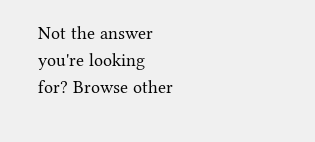Not the answer you're looking for? Browse other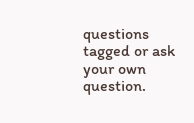questions tagged or ask your own question.